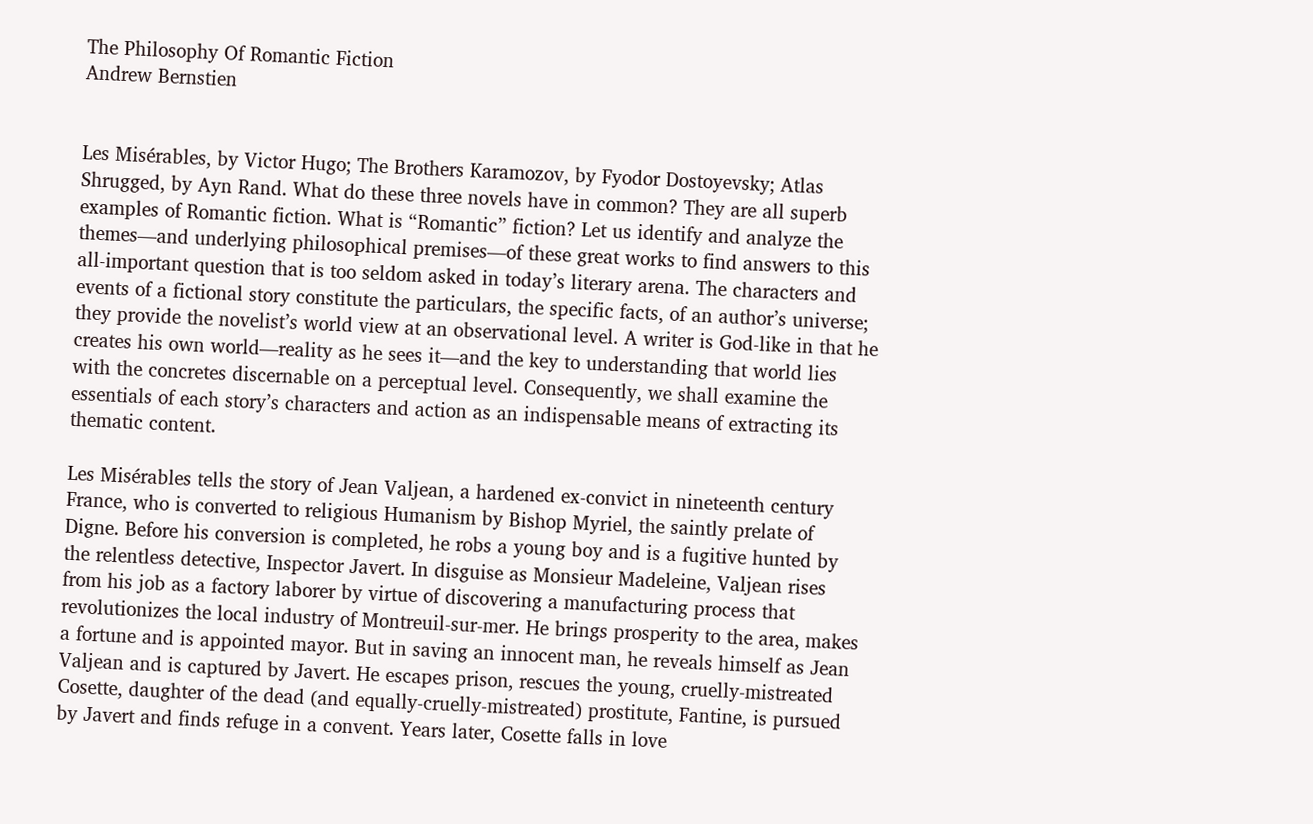The Philosophy Of Romantic Fiction
Andrew Bernstien


Les Misérables, by Victor Hugo; The Brothers Karamozov, by Fyodor Dostoyevsky; Atlas Shrugged, by Ayn Rand. What do these three novels have in common? They are all superb examples of Romantic fiction. What is “Romantic” fiction? Let us identify and analyze the themes—and underlying philosophical premises—of these great works to find answers to this all-important question that is too seldom asked in today’s literary arena. The characters and events of a fictional story constitute the particulars, the specific facts, of an author’s universe; they provide the novelist’s world view at an observational level. A writer is God-like in that he creates his own world—reality as he sees it—and the key to understanding that world lies with the concretes discernable on a perceptual level. Consequently, we shall examine the essentials of each story’s characters and action as an indispensable means of extracting its thematic content.

Les Misérables tells the story of Jean Valjean, a hardened ex-convict in nineteenth century France, who is converted to religious Humanism by Bishop Myriel, the saintly prelate of Digne. Before his conversion is completed, he robs a young boy and is a fugitive hunted by the relentless detective, Inspector Javert. In disguise as Monsieur Madeleine, Valjean rises from his job as a factory laborer by virtue of discovering a manufacturing process that revolutionizes the local industry of Montreuil-sur-mer. He brings prosperity to the area, makes a fortune and is appointed mayor. But in saving an innocent man, he reveals himself as Jean Valjean and is captured by Javert. He escapes prison, rescues the young, cruelly-mistreated Cosette, daughter of the dead (and equally-cruelly-mistreated) prostitute, Fantine, is pursued by Javert and finds refuge in a convent. Years later, Cosette falls in love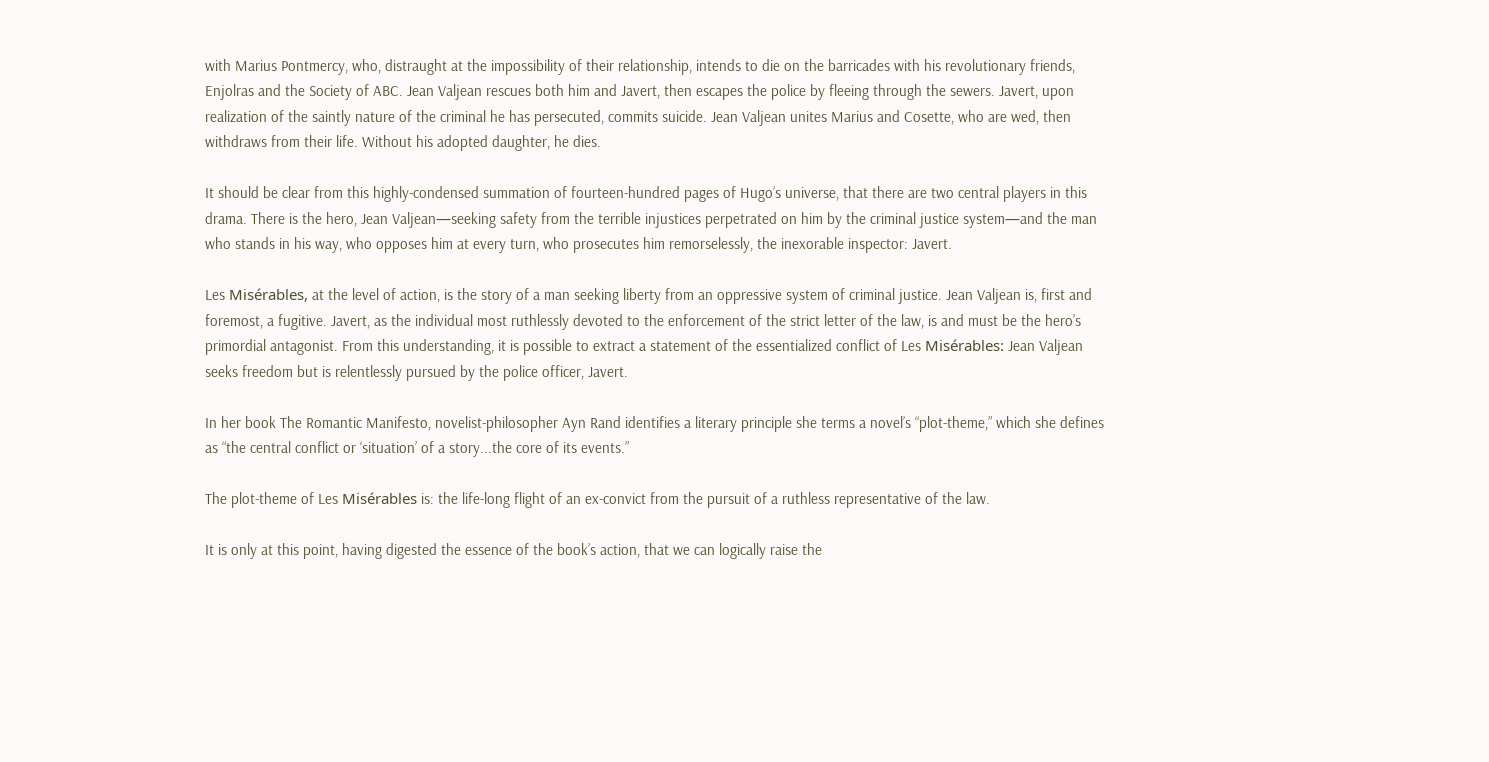with Marius Pontmercy, who, distraught at the impossibility of their relationship, intends to die on the barricades with his revolutionary friends, Enjolras and the Society of ABC. Jean Valjean rescues both him and Javert, then escapes the police by fleeing through the sewers. Javert, upon realization of the saintly nature of the criminal he has persecuted, commits suicide. Jean Valjean unites Marius and Cosette, who are wed, then withdraws from their life. Without his adopted daughter, he dies.

It should be clear from this highly-condensed summation of fourteen-hundred pages of Hugo’s universe, that there are two central players in this drama. There is the hero, Jean Valjean—seeking safety from the terrible injustices perpetrated on him by the criminal justice system—and the man who stands in his way, who opposes him at every turn, who prosecutes him remorselessly, the inexorable inspector: Javert.

Les Misérables, at the level of action, is the story of a man seeking liberty from an oppressive system of criminal justice. Jean Valjean is, first and foremost, a fugitive. Javert, as the individual most ruthlessly devoted to the enforcement of the strict letter of the law, is and must be the hero’s primordial antagonist. From this understanding, it is possible to extract a statement of the essentialized conflict of Les Misérables: Jean Valjean seeks freedom but is relentlessly pursued by the police officer, Javert.

In her book The Romantic Manifesto, novelist-philosopher Ayn Rand identifies a literary principle she terms a novel’s “plot-theme,” which she defines as “the central conflict or ‘situation’ of a story...the core of its events.”

The plot-theme of Les Misérables is: the life-long flight of an ex-convict from the pursuit of a ruthless representative of the law.

It is only at this point, having digested the essence of the book’s action, that we can logically raise the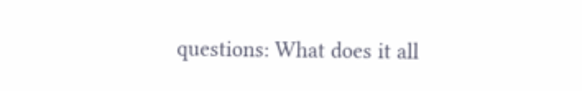questions: What does it all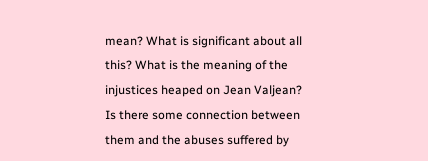mean? What is significant about all this? What is the meaning of the injustices heaped on Jean Valjean? Is there some connection between them and the abuses suffered by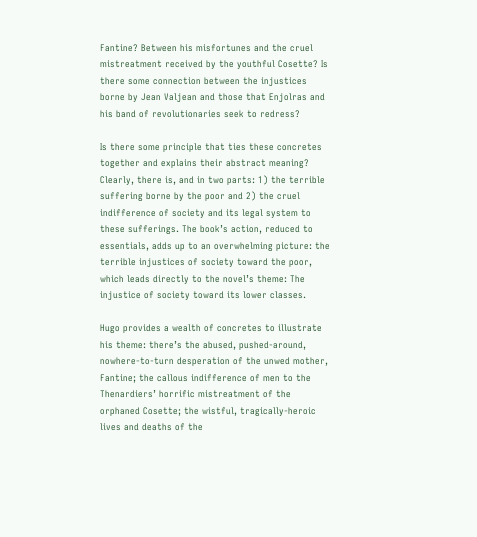Fantine? Between his misfortunes and the cruel mistreatment received by the youthful Cosette? Is there some connection between the injustices borne by Jean Valjean and those that Enjolras and his band of revolutionaries seek to redress?

Is there some principle that ties these concretes together and explains their abstract meaning? Clearly, there is, and in two parts: 1) the terrible suffering borne by the poor and 2) the cruel indifference of society and its legal system to these sufferings. The book’s action, reduced to essentials, adds up to an overwhelming picture: the terrible injustices of society toward the poor, which leads directly to the novel’s theme: The injustice of society toward its lower classes.

Hugo provides a wealth of concretes to illustrate his theme: there’s the abused, pushed-around, nowhere-to-turn desperation of the unwed mother, Fantine; the callous indifference of men to the Thenardiers’ horrific mistreatment of the orphaned Cosette; the wistful, tragically-heroic lives and deaths of the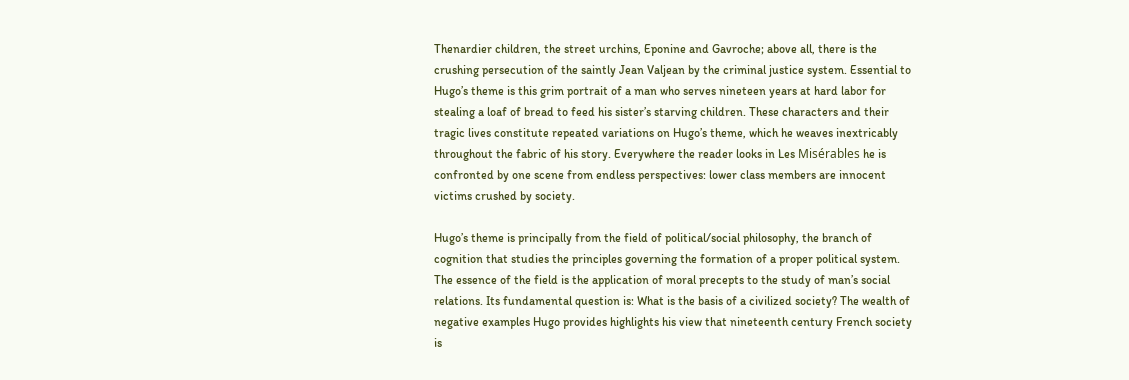Thenardier children, the street urchins, Eponine and Gavroche; above all, there is the crushing persecution of the saintly Jean Valjean by the criminal justice system. Essential to Hugo’s theme is this grim portrait of a man who serves nineteen years at hard labor for stealing a loaf of bread to feed his sister’s starving children. These characters and their tragic lives constitute repeated variations on Hugo’s theme, which he weaves inextricably throughout the fabric of his story. Everywhere the reader looks in Les Misérables he is confronted by one scene from endless perspectives: lower class members are innocent victims crushed by society.

Hugo’s theme is principally from the field of political/social philosophy, the branch of cognition that studies the principles governing the formation of a proper political system. The essence of the field is the application of moral precepts to the study of man’s social relations. Its fundamental question is: What is the basis of a civilized society? The wealth of negative examples Hugo provides highlights his view that nineteenth century French society is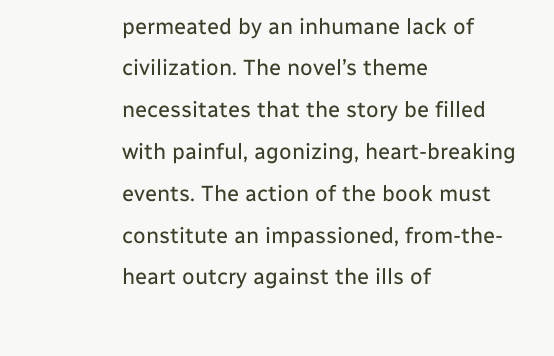permeated by an inhumane lack of civilization. The novel’s theme necessitates that the story be filled with painful, agonizing, heart-breaking events. The action of the book must constitute an impassioned, from-the-heart outcry against the ills of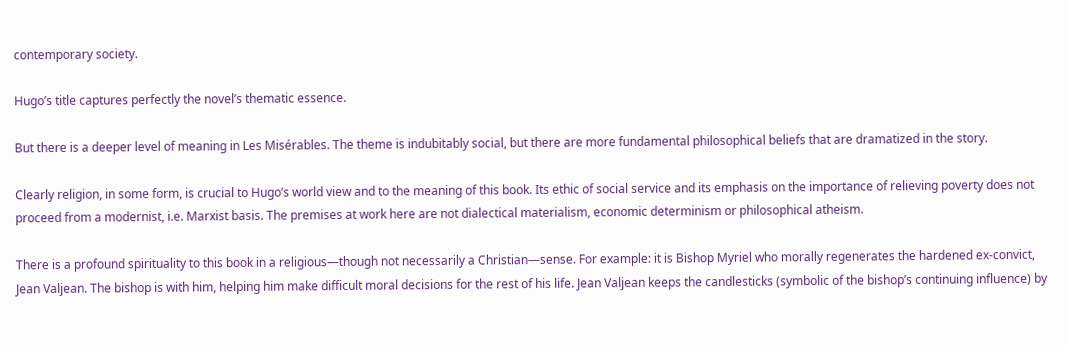contemporary society.

Hugo’s title captures perfectly the novel’s thematic essence.

But there is a deeper level of meaning in Les Misérables. The theme is indubitably social, but there are more fundamental philosophical beliefs that are dramatized in the story.

Clearly religion, in some form, is crucial to Hugo’s world view and to the meaning of this book. Its ethic of social service and its emphasis on the importance of relieving poverty does not proceed from a modernist, i.e. Marxist basis. The premises at work here are not dialectical materialism, economic determinism or philosophical atheism.

There is a profound spirituality to this book in a religious—though not necessarily a Christian—sense. For example: it is Bishop Myriel who morally regenerates the hardened ex-convict, Jean Valjean. The bishop is with him, helping him make difficult moral decisions for the rest of his life. Jean Valjean keeps the candlesticks (symbolic of the bishop’s continuing influence) by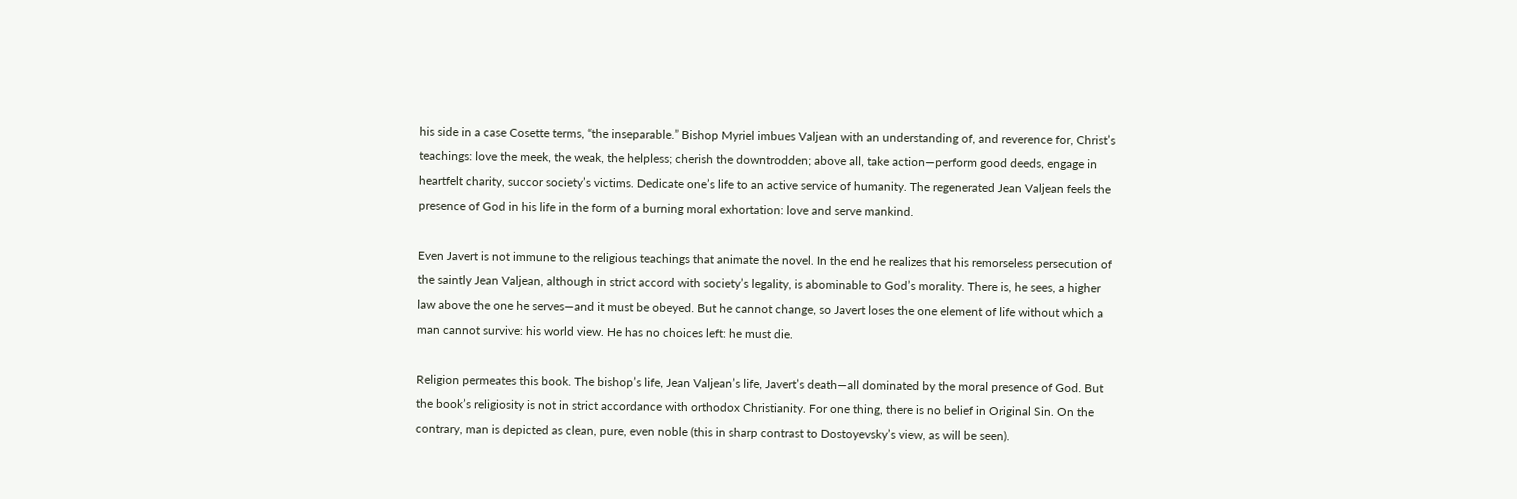his side in a case Cosette terms, “the inseparable.” Bishop Myriel imbues Valjean with an understanding of, and reverence for, Christ’s teachings: love the meek, the weak, the helpless; cherish the downtrodden; above all, take action—perform good deeds, engage in heartfelt charity, succor society’s victims. Dedicate one’s life to an active service of humanity. The regenerated Jean Valjean feels the presence of God in his life in the form of a burning moral exhortation: love and serve mankind.

Even Javert is not immune to the religious teachings that animate the novel. In the end he realizes that his remorseless persecution of the saintly Jean Valjean, although in strict accord with society’s legality, is abominable to God’s morality. There is, he sees, a higher law above the one he serves—and it must be obeyed. But he cannot change, so Javert loses the one element of life without which a man cannot survive: his world view. He has no choices left: he must die.

Religion permeates this book. The bishop’s life, Jean Valjean’s life, Javert’s death—all dominated by the moral presence of God. But the book’s religiosity is not in strict accordance with orthodox Christianity. For one thing, there is no belief in Original Sin. On the contrary, man is depicted as clean, pure, even noble (this in sharp contrast to Dostoyevsky’s view, as will be seen).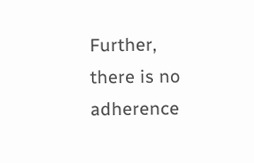Further, there is no adherence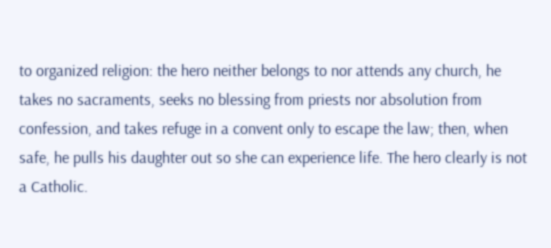to organized religion: the hero neither belongs to nor attends any church, he takes no sacraments, seeks no blessing from priests nor absolution from confession, and takes refuge in a convent only to escape the law; then, when safe, he pulls his daughter out so she can experience life. The hero clearly is not a Catholic.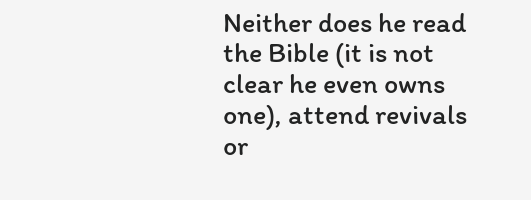Neither does he read the Bible (it is not clear he even owns one), attend revivals or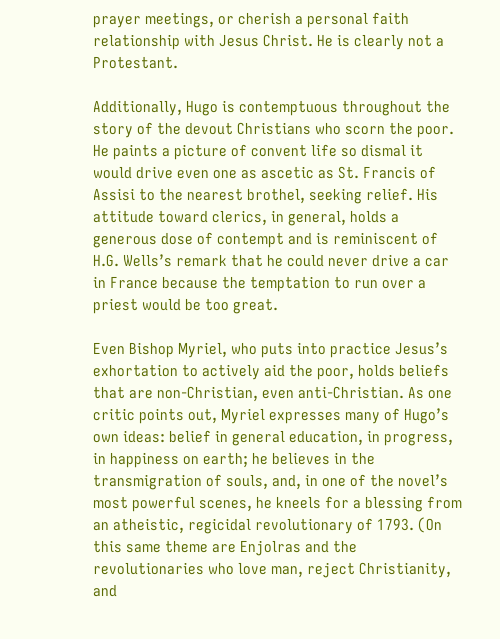prayer meetings, or cherish a personal faith relationship with Jesus Christ. He is clearly not a Protestant.

Additionally, Hugo is contemptuous throughout the story of the devout Christians who scorn the poor. He paints a picture of convent life so dismal it would drive even one as ascetic as St. Francis of Assisi to the nearest brothel, seeking relief. His attitude toward clerics, in general, holds a generous dose of contempt and is reminiscent of H.G. Wells’s remark that he could never drive a car in France because the temptation to run over a priest would be too great.

Even Bishop Myriel, who puts into practice Jesus’s exhortation to actively aid the poor, holds beliefs that are non-Christian, even anti-Christian. As one critic points out, Myriel expresses many of Hugo’s own ideas: belief in general education, in progress, in happiness on earth; he believes in the transmigration of souls, and, in one of the novel’s most powerful scenes, he kneels for a blessing from an atheistic, regicidal revolutionary of 1793. (On this same theme are Enjolras and the revolutionaries who love man, reject Christianity, and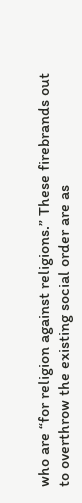who are “for religion against religions.” These firebrands out to overthrow the existing social order are as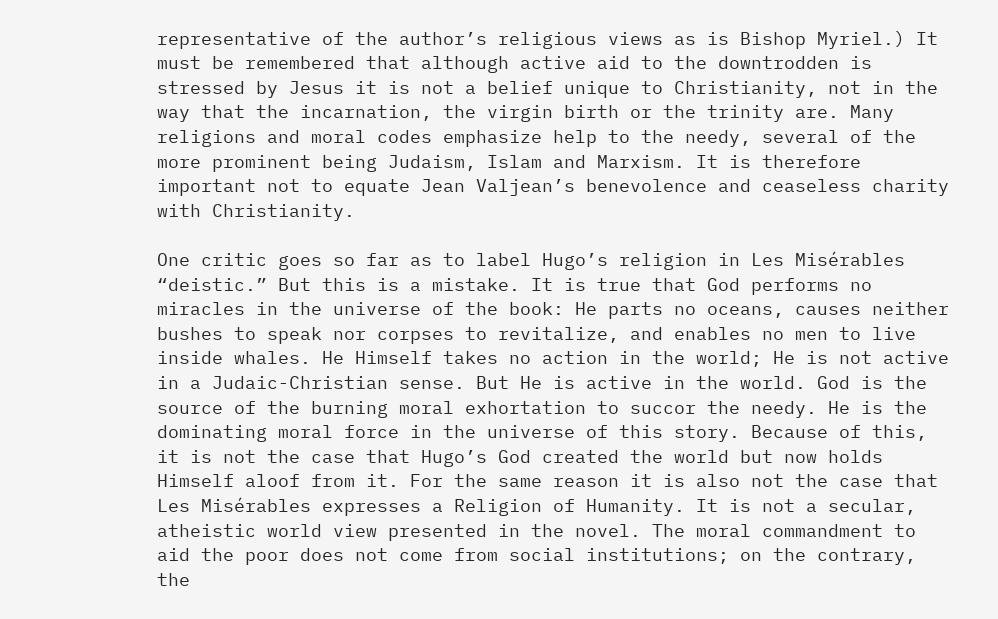representative of the author’s religious views as is Bishop Myriel.) It must be remembered that although active aid to the downtrodden is stressed by Jesus it is not a belief unique to Christianity, not in the way that the incarnation, the virgin birth or the trinity are. Many religions and moral codes emphasize help to the needy, several of the more prominent being Judaism, Islam and Marxism. It is therefore important not to equate Jean Valjean’s benevolence and ceaseless charity with Christianity.

One critic goes so far as to label Hugo’s religion in Les Misérables “deistic.” But this is a mistake. It is true that God performs no miracles in the universe of the book: He parts no oceans, causes neither bushes to speak nor corpses to revitalize, and enables no men to live inside whales. He Himself takes no action in the world; He is not active in a Judaic-Christian sense. But He is active in the world. God is the source of the burning moral exhortation to succor the needy. He is the dominating moral force in the universe of this story. Because of this, it is not the case that Hugo’s God created the world but now holds Himself aloof from it. For the same reason it is also not the case that Les Misérables expresses a Religion of Humanity. It is not a secular, atheistic world view presented in the novel. The moral commandment to aid the poor does not come from social institutions; on the contrary, the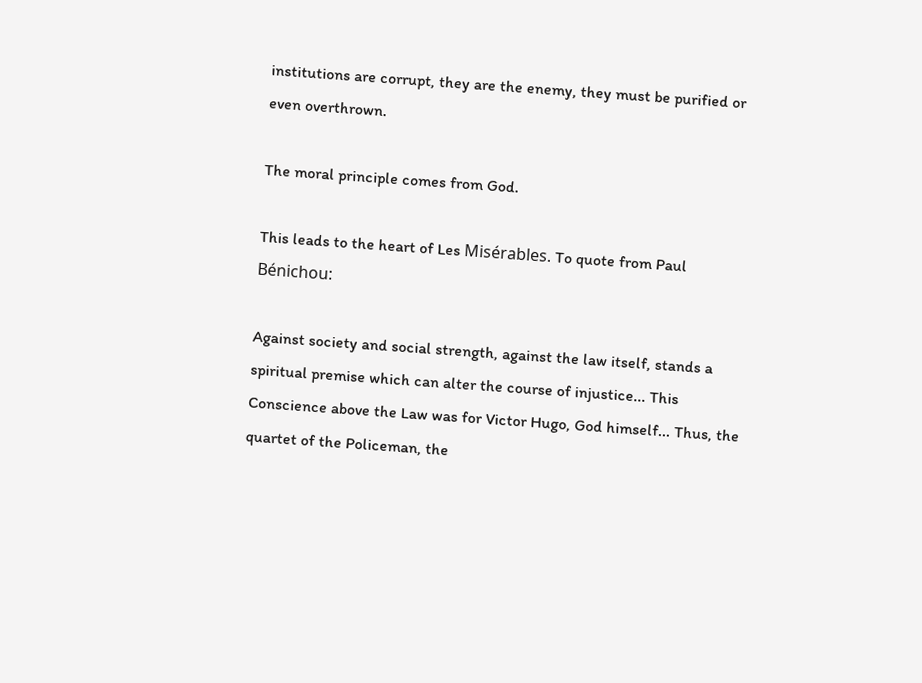institutions are corrupt, they are the enemy, they must be purified or even overthrown.

The moral principle comes from God.

This leads to the heart of Les Misérables. To quote from Paul Bénichou:

Against society and social strength, against the law itself, stands a spiritual premise which can alter the course of injustice... This Conscience above the Law was for Victor Hugo, God himself... Thus, the quartet of the Policeman, the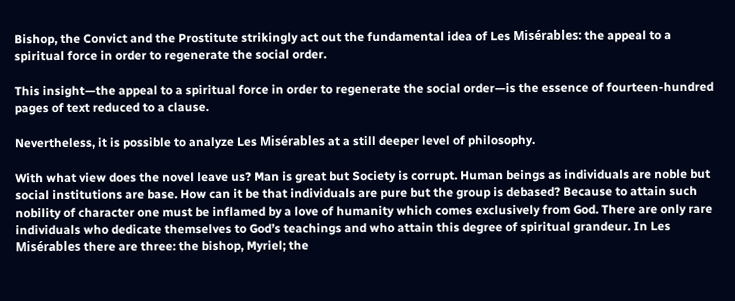Bishop, the Convict and the Prostitute strikingly act out the fundamental idea of Les Misérables: the appeal to a spiritual force in order to regenerate the social order.

This insight—the appeal to a spiritual force in order to regenerate the social order—is the essence of fourteen-hundred pages of text reduced to a clause.

Nevertheless, it is possible to analyze Les Misérables at a still deeper level of philosophy.

With what view does the novel leave us? Man is great but Society is corrupt. Human beings as individuals are noble but social institutions are base. How can it be that individuals are pure but the group is debased? Because to attain such nobility of character one must be inflamed by a love of humanity which comes exclusively from God. There are only rare individuals who dedicate themselves to God’s teachings and who attain this degree of spiritual grandeur. In Les Misérables there are three: the bishop, Myriel; the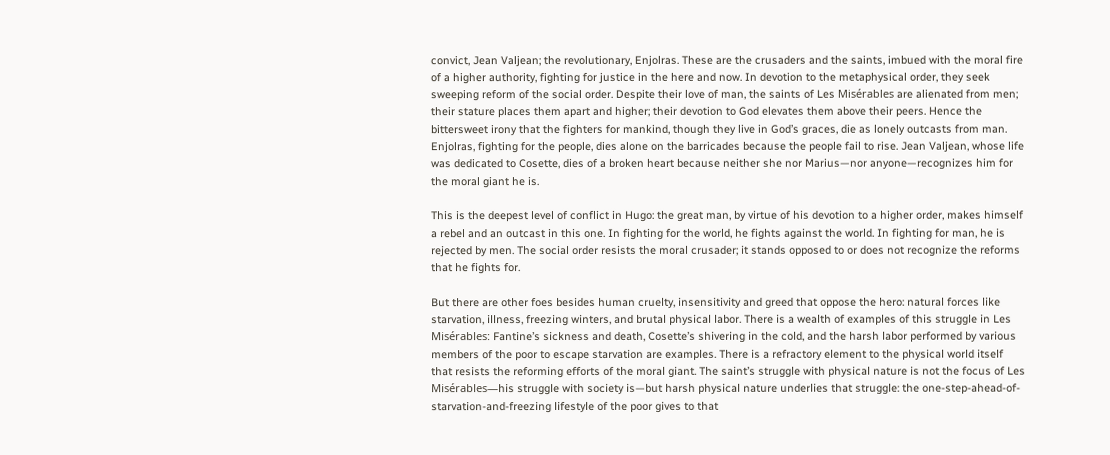convict, Jean Valjean; the revolutionary, Enjolras. These are the crusaders and the saints, imbued with the moral fire of a higher authority, fighting for justice in the here and now. In devotion to the metaphysical order, they seek sweeping reform of the social order. Despite their love of man, the saints of Les Misérables are alienated from men; their stature places them apart and higher; their devotion to God elevates them above their peers. Hence the bittersweet irony that the fighters for mankind, though they live in God’s graces, die as lonely outcasts from man. Enjolras, fighting for the people, dies alone on the barricades because the people fail to rise. Jean Valjean, whose life was dedicated to Cosette, dies of a broken heart because neither she nor Marius—nor anyone—recognizes him for the moral giant he is.

This is the deepest level of conflict in Hugo: the great man, by virtue of his devotion to a higher order, makes himself a rebel and an outcast in this one. In fighting for the world, he fights against the world. In fighting for man, he is rejected by men. The social order resists the moral crusader; it stands opposed to or does not recognize the reforms that he fights for.

But there are other foes besides human cruelty, insensitivity and greed that oppose the hero: natural forces like starvation, illness, freezing winters, and brutal physical labor. There is a wealth of examples of this struggle in Les Misérables: Fantine’s sickness and death, Cosette’s shivering in the cold, and the harsh labor performed by various members of the poor to escape starvation are examples. There is a refractory element to the physical world itself that resists the reforming efforts of the moral giant. The saint’s struggle with physical nature is not the focus of Les Misérables—his struggle with society is—but harsh physical nature underlies that struggle: the one-step-ahead-of-starvation-and-freezing lifestyle of the poor gives to that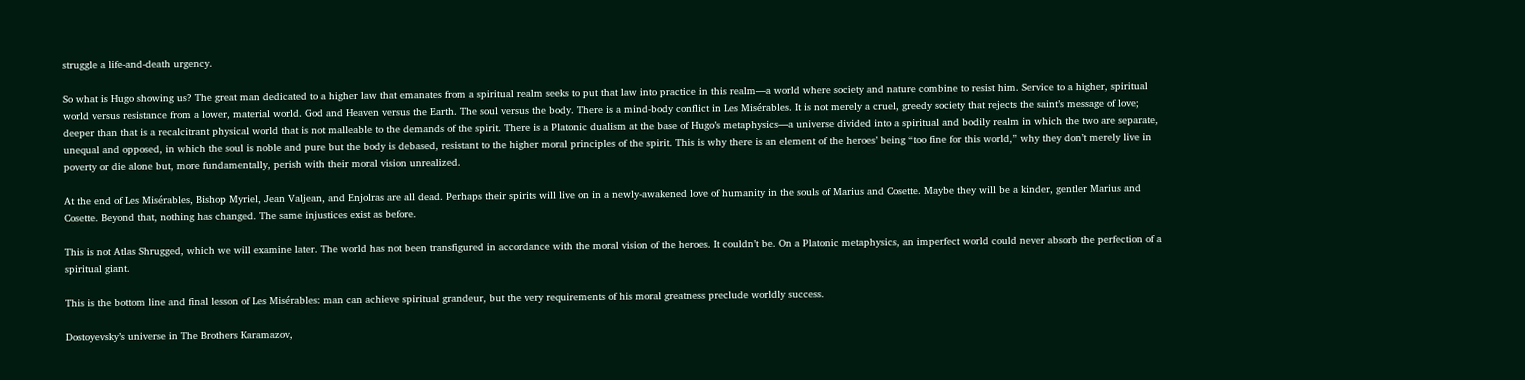struggle a life-and-death urgency.

So what is Hugo showing us? The great man dedicated to a higher law that emanates from a spiritual realm seeks to put that law into practice in this realm—a world where society and nature combine to resist him. Service to a higher, spiritual world versus resistance from a lower, material world. God and Heaven versus the Earth. The soul versus the body. There is a mind-body conflict in Les Misérables. It is not merely a cruel, greedy society that rejects the saint’s message of love; deeper than that is a recalcitrant physical world that is not malleable to the demands of the spirit. There is a Platonic dualism at the base of Hugo’s metaphysics—a universe divided into a spiritual and bodily realm in which the two are separate, unequal and opposed, in which the soul is noble and pure but the body is debased, resistant to the higher moral principles of the spirit. This is why there is an element of the heroes’ being “too fine for this world,” why they don’t merely live in poverty or die alone but, more fundamentally, perish with their moral vision unrealized.

At the end of Les Misérables, Bishop Myriel, Jean Valjean, and Enjolras are all dead. Perhaps their spirits will live on in a newly-awakened love of humanity in the souls of Marius and Cosette. Maybe they will be a kinder, gentler Marius and Cosette. Beyond that, nothing has changed. The same injustices exist as before.

This is not Atlas Shrugged, which we will examine later. The world has not been transfigured in accordance with the moral vision of the heroes. It couldn’t be. On a Platonic metaphysics, an imperfect world could never absorb the perfection of a spiritual giant.

This is the bottom line and final lesson of Les Misérables: man can achieve spiritual grandeur, but the very requirements of his moral greatness preclude worldly success.

Dostoyevsky’s universe in The Brothers Karamazov,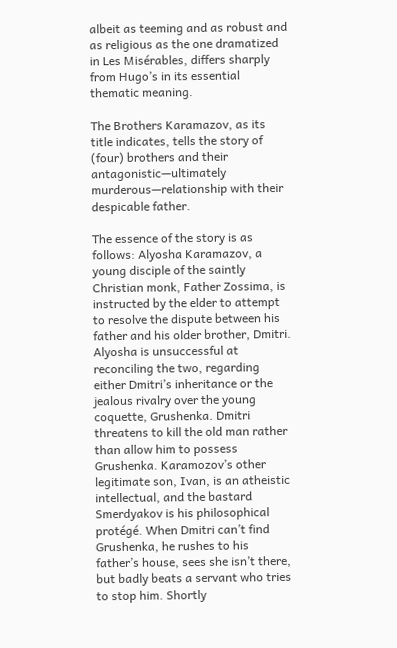albeit as teeming and as robust and as religious as the one dramatized in Les Misérables, differs sharply from Hugo’s in its essential thematic meaning.

The Brothers Karamazov, as its title indicates, tells the story of (four) brothers and their antagonistic—ultimately murderous—relationship with their despicable father.

The essence of the story is as follows: Alyosha Karamazov, a young disciple of the saintly Christian monk, Father Zossima, is instructed by the elder to attempt to resolve the dispute between his father and his older brother, Dmitri. Alyosha is unsuccessful at reconciling the two, regarding either Dmitri’s inheritance or the jealous rivalry over the young coquette, Grushenka. Dmitri threatens to kill the old man rather than allow him to possess Grushenka. Karamozov’s other legitimate son, Ivan, is an atheistic intellectual, and the bastard Smerdyakov is his philosophical protégé. When Dmitri can’t find Grushenka, he rushes to his father’s house, sees she isn’t there, but badly beats a servant who tries to stop him. Shortly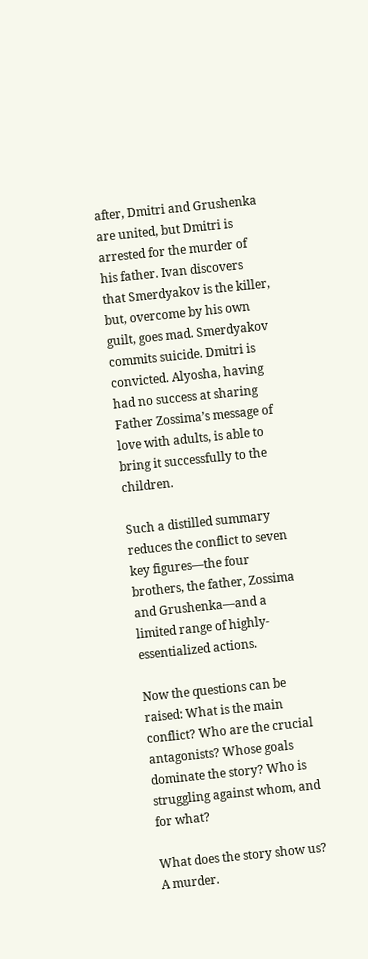after, Dmitri and Grushenka are united, but Dmitri is arrested for the murder of his father. Ivan discovers that Smerdyakov is the killer, but, overcome by his own guilt, goes mad. Smerdyakov commits suicide. Dmitri is convicted. Alyosha, having had no success at sharing Father Zossima’s message of love with adults, is able to bring it successfully to the children.

Such a distilled summary reduces the conflict to seven key figures—the four brothers, the father, Zossima and Grushenka—and a limited range of highly-essentialized actions.

Now the questions can be raised: What is the main conflict? Who are the crucial antagonists? Whose goals dominate the story? Who is struggling against whom, and for what?

What does the story show us? A murder.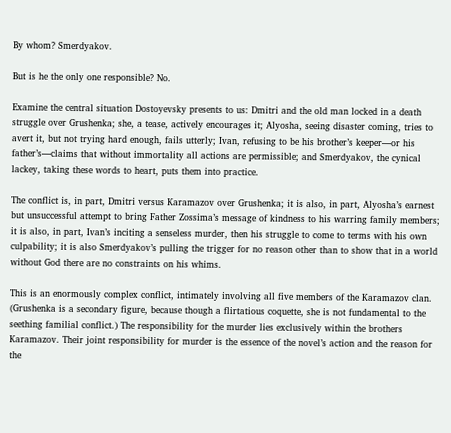By whom? Smerdyakov.

But is he the only one responsible? No.

Examine the central situation Dostoyevsky presents to us: Dmitri and the old man locked in a death struggle over Grushenka; she, a tease, actively encourages it; Alyosha, seeing disaster coming, tries to avert it, but not trying hard enough, fails utterly; Ivan, refusing to be his brother’s keeper—or his father’s—claims that without immortality all actions are permissible; and Smerdyakov, the cynical lackey, taking these words to heart, puts them into practice.

The conflict is, in part, Dmitri versus Karamazov over Grushenka; it is also, in part, Alyosha’s earnest but unsuccessful attempt to bring Father Zossima’s message of kindness to his warring family members; it is also, in part, Ivan’s inciting a senseless murder, then his struggle to come to terms with his own culpability; it is also Smerdyakov’s pulling the trigger for no reason other than to show that in a world without God there are no constraints on his whims.

This is an enormously complex conflict, intimately involving all five members of the Karamazov clan. (Grushenka is a secondary figure, because though a flirtatious coquette, she is not fundamental to the seething familial conflict.) The responsibility for the murder lies exclusively within the brothers Karamazov. Their joint responsibility for murder is the essence of the novel’s action and the reason for the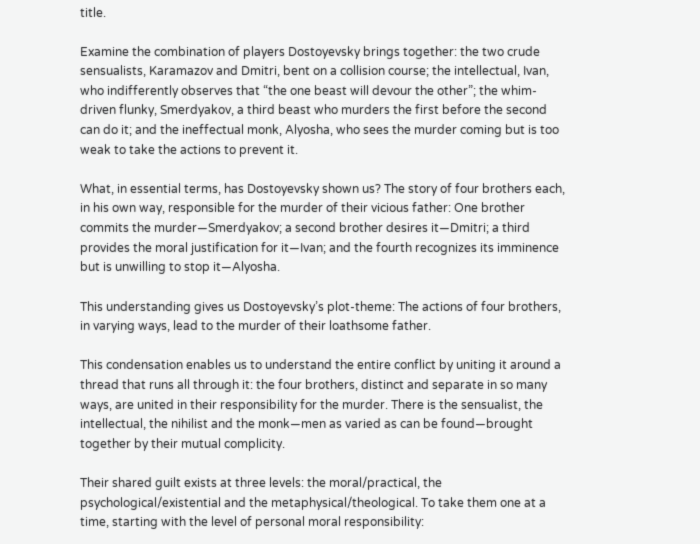title.

Examine the combination of players Dostoyevsky brings together: the two crude sensualists, Karamazov and Dmitri, bent on a collision course; the intellectual, Ivan, who indifferently observes that “the one beast will devour the other”; the whim-driven flunky, Smerdyakov, a third beast who murders the first before the second can do it; and the ineffectual monk, Alyosha, who sees the murder coming but is too weak to take the actions to prevent it.

What, in essential terms, has Dostoyevsky shown us? The story of four brothers each, in his own way, responsible for the murder of their vicious father: One brother commits the murder—Smerdyakov; a second brother desires it—Dmitri; a third provides the moral justification for it—Ivan; and the fourth recognizes its imminence but is unwilling to stop it—Alyosha.

This understanding gives us Dostoyevsky’s plot-theme: The actions of four brothers, in varying ways, lead to the murder of their loathsome father.

This condensation enables us to understand the entire conflict by uniting it around a thread that runs all through it: the four brothers, distinct and separate in so many ways, are united in their responsibility for the murder. There is the sensualist, the intellectual, the nihilist and the monk—men as varied as can be found—brought together by their mutual complicity.

Their shared guilt exists at three levels: the moral/practical, the psychological/existential and the metaphysical/theological. To take them one at a time, starting with the level of personal moral responsibility: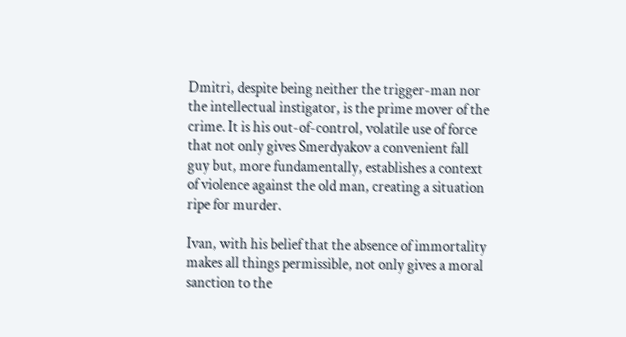Dmitri, despite being neither the trigger-man nor the intellectual instigator, is the prime mover of the crime. It is his out-of-control, volatile use of force that not only gives Smerdyakov a convenient fall guy but, more fundamentally, establishes a context of violence against the old man, creating a situation ripe for murder.

Ivan, with his belief that the absence of immortality makes all things permissible, not only gives a moral sanction to the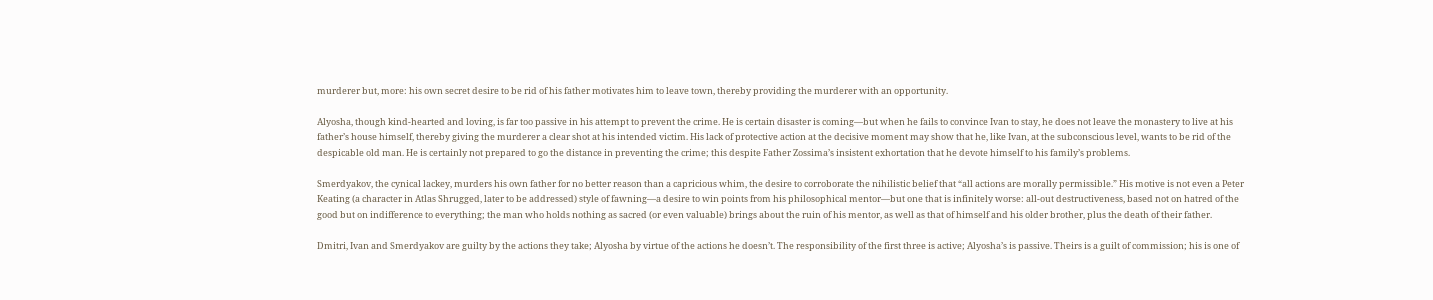murderer but, more: his own secret desire to be rid of his father motivates him to leave town, thereby providing the murderer with an opportunity.

Alyosha, though kind-hearted and loving, is far too passive in his attempt to prevent the crime. He is certain disaster is coming—but when he fails to convince Ivan to stay, he does not leave the monastery to live at his father’s house himself, thereby giving the murderer a clear shot at his intended victim. His lack of protective action at the decisive moment may show that he, like Ivan, at the subconscious level, wants to be rid of the despicable old man. He is certainly not prepared to go the distance in preventing the crime; this despite Father Zossima’s insistent exhortation that he devote himself to his family’s problems.

Smerdyakov, the cynical lackey, murders his own father for no better reason than a capricious whim, the desire to corroborate the nihilistic belief that “all actions are morally permissible.” His motive is not even a Peter Keating (a character in Atlas Shrugged, later to be addressed) style of fawning—a desire to win points from his philosophical mentor—but one that is infinitely worse: all-out destructiveness, based not on hatred of the good but on indifference to everything; the man who holds nothing as sacred (or even valuable) brings about the ruin of his mentor, as well as that of himself and his older brother, plus the death of their father.

Dmitri, Ivan and Smerdyakov are guilty by the actions they take; Alyosha by virtue of the actions he doesn’t. The responsibility of the first three is active; Alyosha’s is passive. Theirs is a guilt of commission; his is one of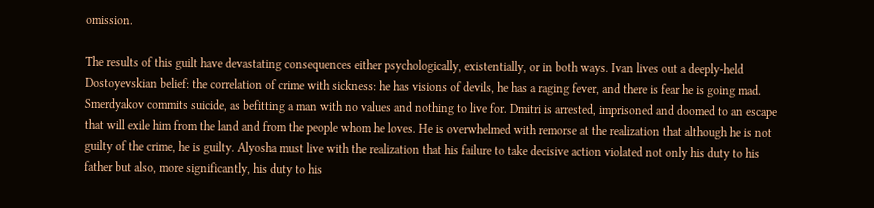omission.

The results of this guilt have devastating consequences either psychologically, existentially, or in both ways. Ivan lives out a deeply-held Dostoyevskian belief: the correlation of crime with sickness: he has visions of devils, he has a raging fever, and there is fear he is going mad. Smerdyakov commits suicide, as befitting a man with no values and nothing to live for. Dmitri is arrested, imprisoned and doomed to an escape that will exile him from the land and from the people whom he loves. He is overwhelmed with remorse at the realization that although he is not guilty of the crime, he is guilty. Alyosha must live with the realization that his failure to take decisive action violated not only his duty to his father but also, more significantly, his duty to his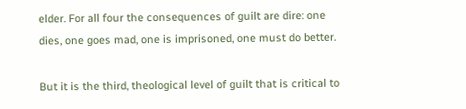elder. For all four the consequences of guilt are dire: one dies, one goes mad, one is imprisoned, one must do better.

But it is the third, theological level of guilt that is critical to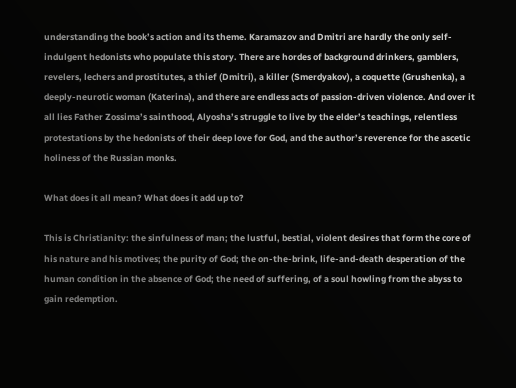understanding the book’s action and its theme. Karamazov and Dmitri are hardly the only self-indulgent hedonists who populate this story. There are hordes of background drinkers, gamblers, revelers, lechers and prostitutes, a thief (Dmitri), a killer (Smerdyakov), a coquette (Grushenka), a deeply-neurotic woman (Katerina), and there are endless acts of passion-driven violence. And over it all lies Father Zossima’s sainthood, Alyosha’s struggle to live by the elder’s teachings, relentless protestations by the hedonists of their deep love for God, and the author’s reverence for the ascetic holiness of the Russian monks.

What does it all mean? What does it add up to?

This is Christianity: the sinfulness of man; the lustful, bestial, violent desires that form the core of his nature and his motives; the purity of God; the on-the-brink, life-and-death desperation of the human condition in the absence of God; the need of suffering, of a soul howling from the abyss to gain redemption.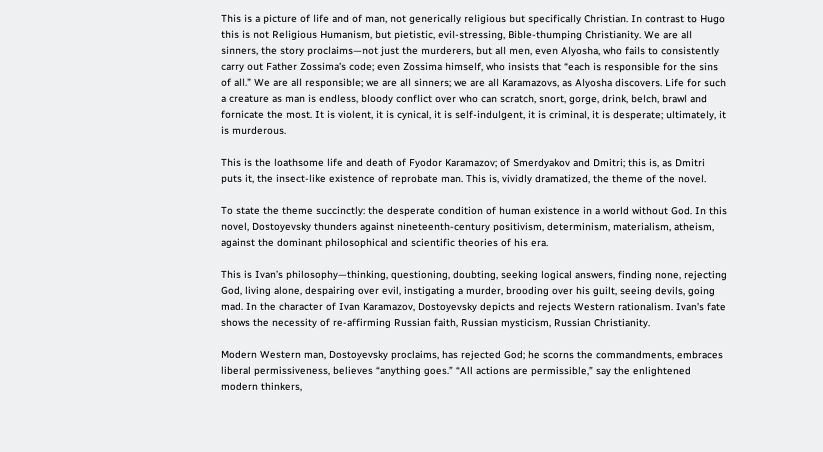This is a picture of life and of man, not generically religious but specifically Christian. In contrast to Hugo this is not Religious Humanism, but pietistic, evil-stressing, Bible-thumping Christianity. We are all sinners, the story proclaims—not just the murderers, but all men, even Alyosha, who fails to consistently carry out Father Zossima’s code; even Zossima himself, who insists that “each is responsible for the sins of all.” We are all responsible; we are all sinners; we are all Karamazovs, as Alyosha discovers. Life for such a creature as man is endless, bloody conflict over who can scratch, snort, gorge, drink, belch, brawl and fornicate the most. It is violent, it is cynical, it is self-indulgent, it is criminal, it is desperate; ultimately, it is murderous.

This is the loathsome life and death of Fyodor Karamazov; of Smerdyakov and Dmitri; this is, as Dmitri puts it, the insect-like existence of reprobate man. This is, vividly dramatized, the theme of the novel.

To state the theme succinctly: the desperate condition of human existence in a world without God. In this novel, Dostoyevsky thunders against nineteenth-century positivism, determinism, materialism, atheism, against the dominant philosophical and scientific theories of his era.

This is Ivan’s philosophy—thinking, questioning, doubting, seeking logical answers, finding none, rejecting God, living alone, despairing over evil, instigating a murder, brooding over his guilt, seeing devils, going mad. In the character of Ivan Karamazov, Dostoyevsky depicts and rejects Western rationalism. Ivan’s fate shows the necessity of re-affirming Russian faith, Russian mysticism, Russian Christianity.

Modern Western man, Dostoyevsky proclaims, has rejected God; he scorns the commandments, embraces liberal permissiveness, believes “anything goes.” “All actions are permissible,” say the enlightened modern thinkers,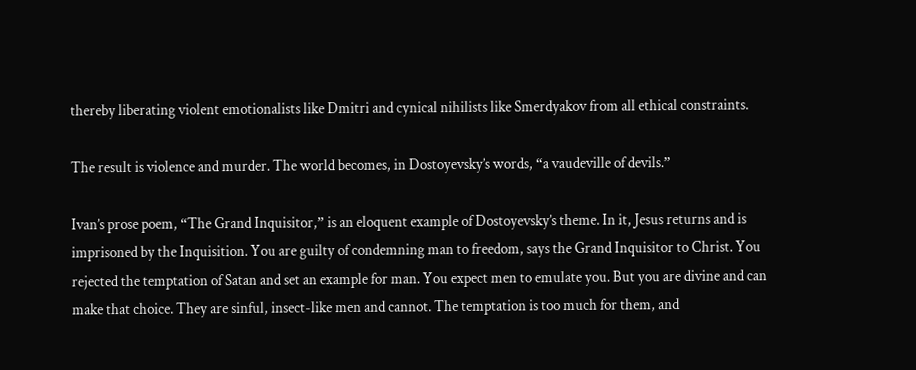thereby liberating violent emotionalists like Dmitri and cynical nihilists like Smerdyakov from all ethical constraints.

The result is violence and murder. The world becomes, in Dostoyevsky’s words, “a vaudeville of devils.”

Ivan’s prose poem, “The Grand Inquisitor,” is an eloquent example of Dostoyevsky’s theme. In it, Jesus returns and is imprisoned by the Inquisition. You are guilty of condemning man to freedom, says the Grand Inquisitor to Christ. You rejected the temptation of Satan and set an example for man. You expect men to emulate you. But you are divine and can make that choice. They are sinful, insect-like men and cannot. The temptation is too much for them, and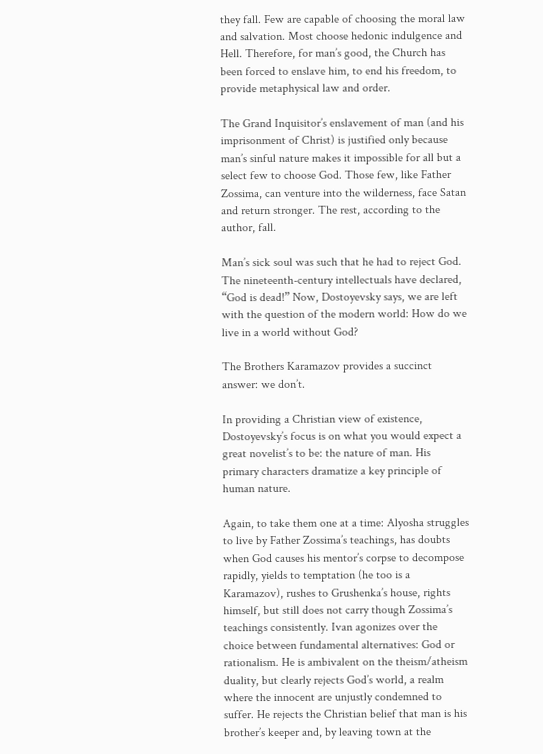they fall. Few are capable of choosing the moral law and salvation. Most choose hedonic indulgence and Hell. Therefore, for man’s good, the Church has been forced to enslave him, to end his freedom, to provide metaphysical law and order.

The Grand Inquisitor’s enslavement of man (and his imprisonment of Christ) is justified only because man’s sinful nature makes it impossible for all but a select few to choose God. Those few, like Father Zossima, can venture into the wilderness, face Satan and return stronger. The rest, according to the author, fall.

Man’s sick soul was such that he had to reject God. The nineteenth-century intellectuals have declared, “God is dead!” Now, Dostoyevsky says, we are left with the question of the modern world: How do we live in a world without God?

The Brothers Karamazov provides a succinct answer: we don’t.

In providing a Christian view of existence, Dostoyevsky’s focus is on what you would expect a great novelist’s to be: the nature of man. His primary characters dramatize a key principle of human nature.

Again, to take them one at a time: Alyosha struggles to live by Father Zossima’s teachings, has doubts when God causes his mentor’s corpse to decompose rapidly, yields to temptation (he too is a Karamazov), rushes to Grushenka’s house, rights himself, but still does not carry though Zossima’s teachings consistently. Ivan agonizes over the choice between fundamental alternatives: God or rationalism. He is ambivalent on the theism/atheism duality, but clearly rejects God’s world, a realm where the innocent are unjustly condemned to suffer. He rejects the Christian belief that man is his brother’s keeper and, by leaving town at the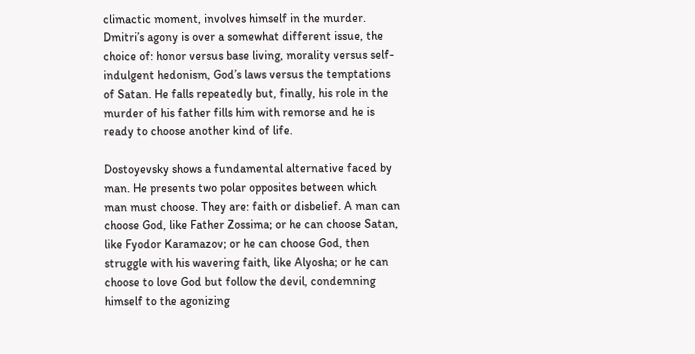climactic moment, involves himself in the murder. Dmitri’s agony is over a somewhat different issue, the choice of: honor versus base living, morality versus self-indulgent hedonism, God’s laws versus the temptations of Satan. He falls repeatedly but, finally, his role in the murder of his father fills him with remorse and he is ready to choose another kind of life.

Dostoyevsky shows a fundamental alternative faced by man. He presents two polar opposites between which man must choose. They are: faith or disbelief. A man can choose God, like Father Zossima; or he can choose Satan, like Fyodor Karamazov; or he can choose God, then struggle with his wavering faith, like Alyosha; or he can choose to love God but follow the devil, condemning himself to the agonizing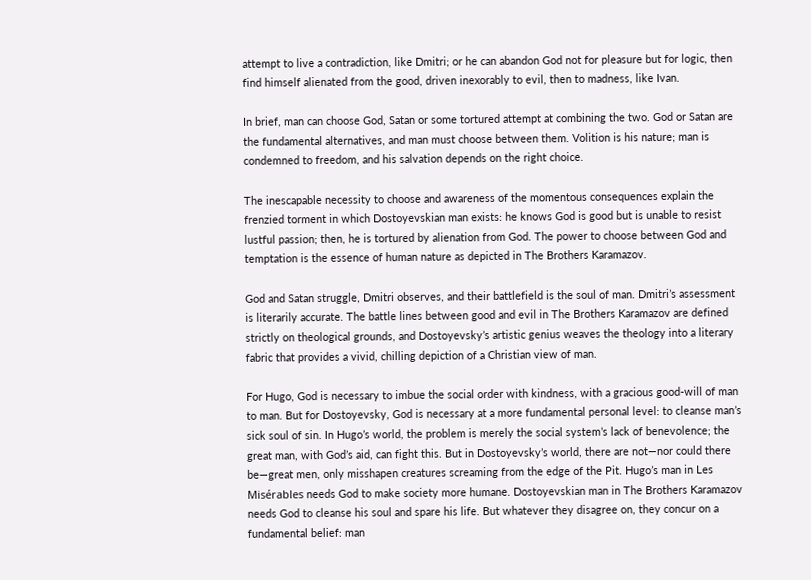attempt to live a contradiction, like Dmitri; or he can abandon God not for pleasure but for logic, then find himself alienated from the good, driven inexorably to evil, then to madness, like Ivan.

In brief, man can choose God, Satan or some tortured attempt at combining the two. God or Satan are the fundamental alternatives, and man must choose between them. Volition is his nature; man is condemned to freedom, and his salvation depends on the right choice.

The inescapable necessity to choose and awareness of the momentous consequences explain the frenzied torment in which Dostoyevskian man exists: he knows God is good but is unable to resist lustful passion; then, he is tortured by alienation from God. The power to choose between God and temptation is the essence of human nature as depicted in The Brothers Karamazov.

God and Satan struggle, Dmitri observes, and their battlefield is the soul of man. Dmitri’s assessment is literarily accurate. The battle lines between good and evil in The Brothers Karamazov are defined strictly on theological grounds, and Dostoyevsky’s artistic genius weaves the theology into a literary fabric that provides a vivid, chilling depiction of a Christian view of man.

For Hugo, God is necessary to imbue the social order with kindness, with a gracious good-will of man to man. But for Dostoyevsky, God is necessary at a more fundamental personal level: to cleanse man’s sick soul of sin. In Hugo’s world, the problem is merely the social system’s lack of benevolence; the great man, with God’s aid, can fight this. But in Dostoyevsky’s world, there are not—nor could there be—great men, only misshapen creatures screaming from the edge of the Pit. Hugo’s man in Les Misérables needs God to make society more humane. Dostoyevskian man in The Brothers Karamazov needs God to cleanse his soul and spare his life. But whatever they disagree on, they concur on a fundamental belief: man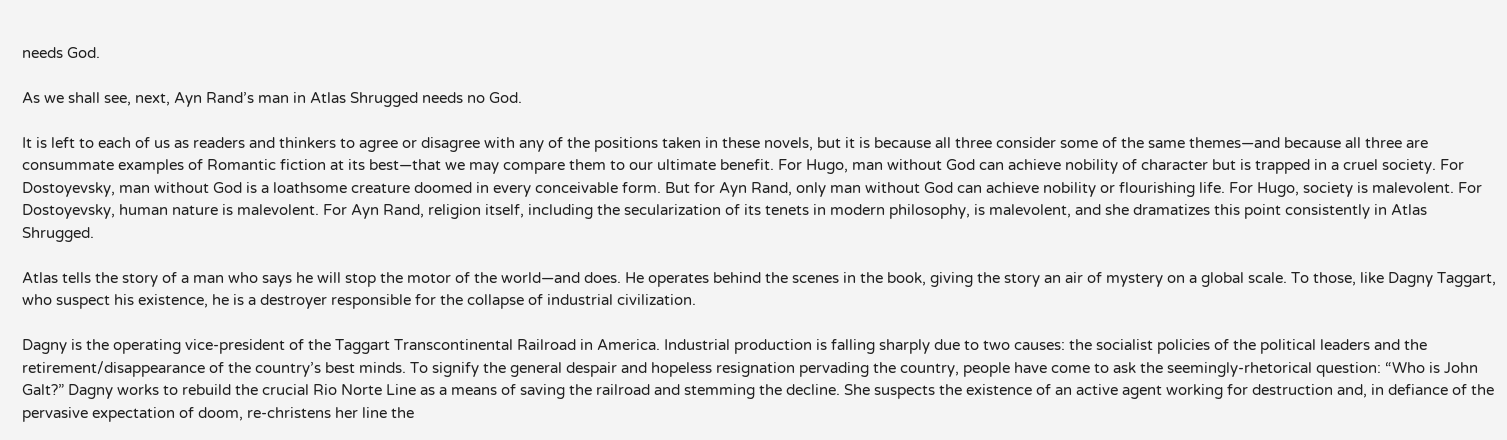needs God.

As we shall see, next, Ayn Rand’s man in Atlas Shrugged needs no God.

It is left to each of us as readers and thinkers to agree or disagree with any of the positions taken in these novels, but it is because all three consider some of the same themes—and because all three are consummate examples of Romantic fiction at its best—that we may compare them to our ultimate benefit. For Hugo, man without God can achieve nobility of character but is trapped in a cruel society. For Dostoyevsky, man without God is a loathsome creature doomed in every conceivable form. But for Ayn Rand, only man without God can achieve nobility or flourishing life. For Hugo, society is malevolent. For Dostoyevsky, human nature is malevolent. For Ayn Rand, religion itself, including the secularization of its tenets in modern philosophy, is malevolent, and she dramatizes this point consistently in Atlas Shrugged.

Atlas tells the story of a man who says he will stop the motor of the world—and does. He operates behind the scenes in the book, giving the story an air of mystery on a global scale. To those, like Dagny Taggart, who suspect his existence, he is a destroyer responsible for the collapse of industrial civilization.

Dagny is the operating vice-president of the Taggart Transcontinental Railroad in America. Industrial production is falling sharply due to two causes: the socialist policies of the political leaders and the retirement/disappearance of the country’s best minds. To signify the general despair and hopeless resignation pervading the country, people have come to ask the seemingly-rhetorical question: “Who is John Galt?” Dagny works to rebuild the crucial Rio Norte Line as a means of saving the railroad and stemming the decline. She suspects the existence of an active agent working for destruction and, in defiance of the pervasive expectation of doom, re-christens her line the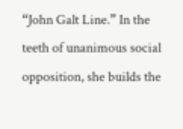“John Galt Line.” In the teeth of unanimous social opposition, she builds the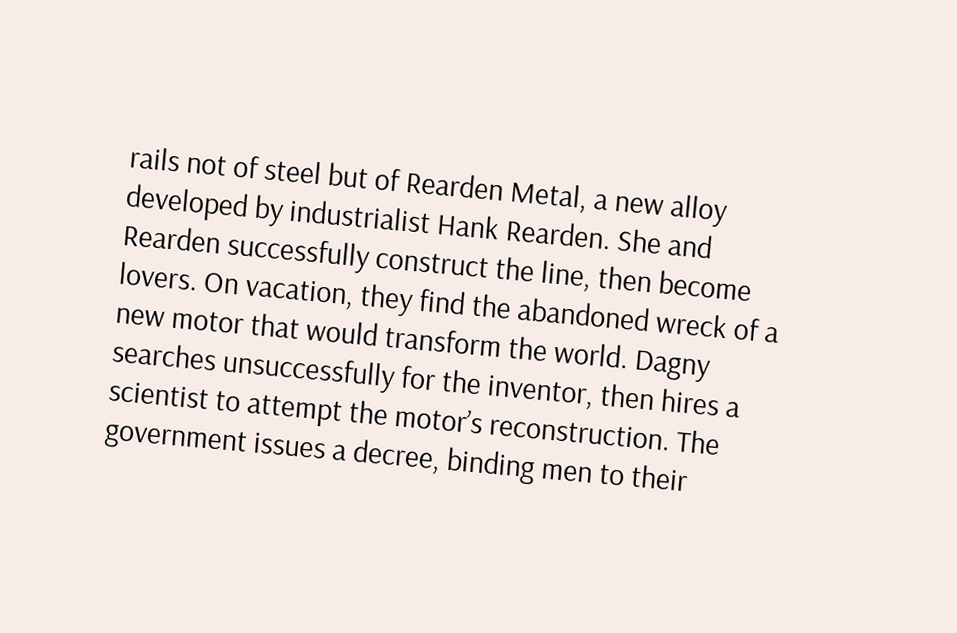rails not of steel but of Rearden Metal, a new alloy developed by industrialist Hank Rearden. She and Rearden successfully construct the line, then become lovers. On vacation, they find the abandoned wreck of a new motor that would transform the world. Dagny searches unsuccessfully for the inventor, then hires a scientist to attempt the motor’s reconstruction. The government issues a decree, binding men to their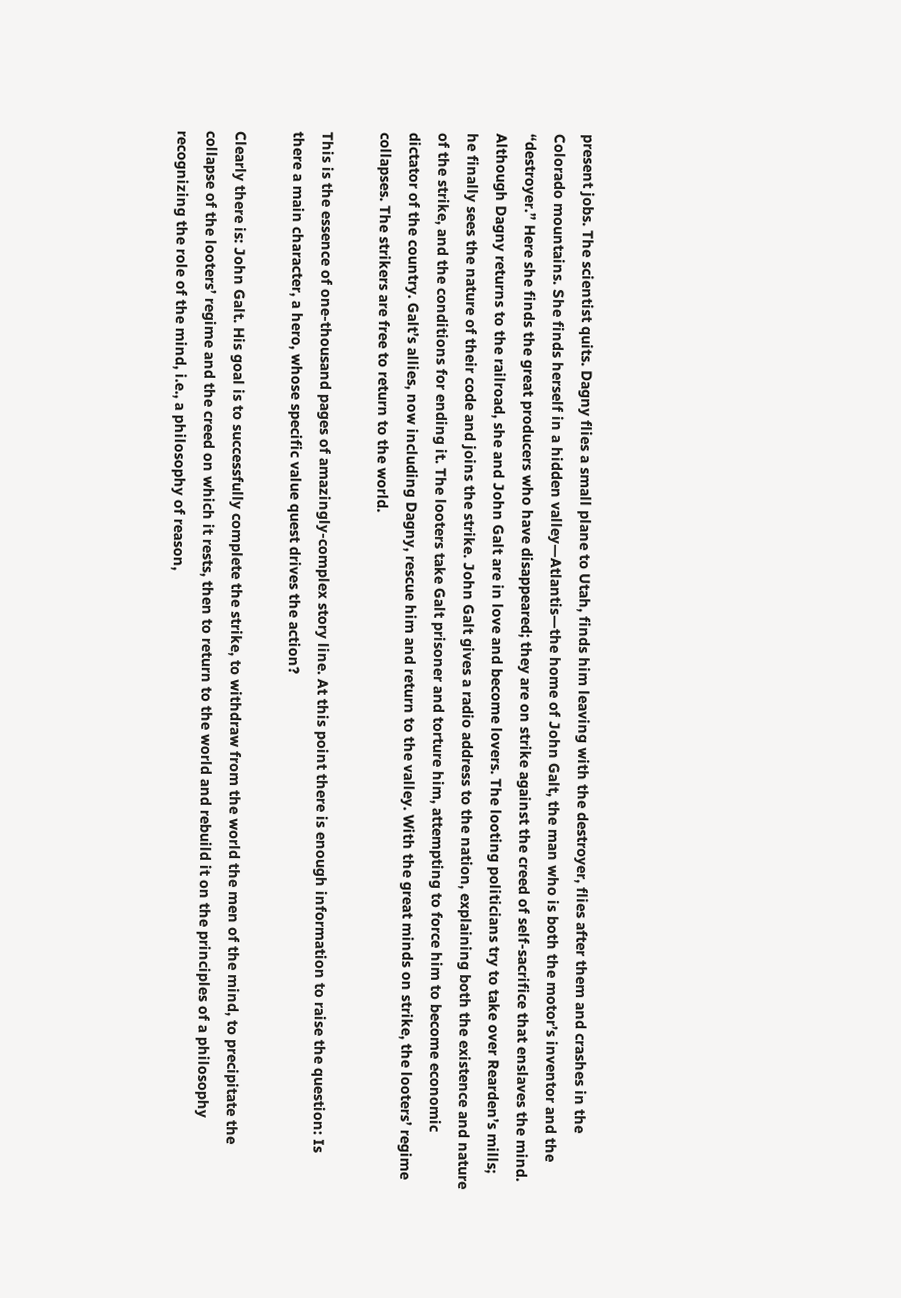present jobs. The scientist quits. Dagny flies a small plane to Utah, finds him leaving with the destroyer, flies after them and crashes in the Colorado mountains. She finds herself in a hidden valley—Atlantis—the home of John Galt, the man who is both the motor’s inventor and the “destroyer.” Here she finds the great producers who have disappeared; they are on strike against the creed of self-sacrifice that enslaves the mind. Although Dagny returns to the railroad, she and John Galt are in love and become lovers. The looting politicians try to take over Rearden’s mills; he finally sees the nature of their code and joins the strike. John Galt gives a radio address to the nation, explaining both the existence and nature of the strike, and the conditions for ending it. The looters take Galt prisoner and torture him, attempting to force him to become economic dictator of the country. Galt’s allies, now including Dagny, rescue him and return to the valley. With the great minds on strike, the looters’ regime collapses. The strikers are free to return to the world.

This is the essence of one-thousand pages of amazingly-complex story line. At this point there is enough information to raise the question: Is there a main character, a hero, whose specific value quest drives the action?

Clearly there is: John Galt. His goal is to successfully complete the strike, to withdraw from the world the men of the mind, to precipitate the collapse of the looters’ regime and the creed on which it rests, then to return to the world and rebuild it on the principles of a philosophy recognizing the role of the mind, i.e., a philosophy of reason,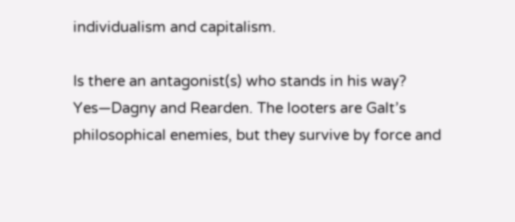individualism and capitalism.

Is there an antagonist(s) who stands in his way? Yes—Dagny and Rearden. The looters are Galt’s philosophical enemies, but they survive by force and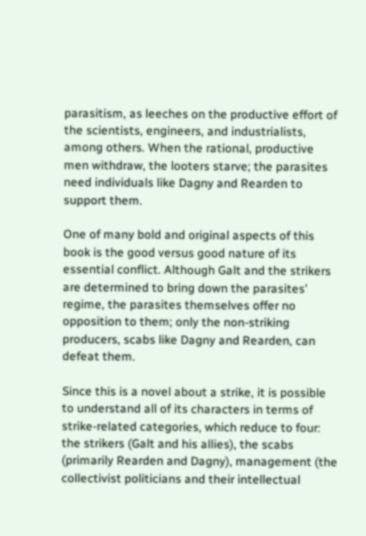parasitism, as leeches on the productive effort of the scientists, engineers, and industrialists, among others. When the rational, productive men withdraw, the looters starve; the parasites need individuals like Dagny and Rearden to support them.

One of many bold and original aspects of this book is the good versus good nature of its essential conflict. Although Galt and the strikers are determined to bring down the parasites’ regime, the parasites themselves offer no opposition to them; only the non-striking producers, scabs like Dagny and Rearden, can defeat them.

Since this is a novel about a strike, it is possible to understand all of its characters in terms of strike-related categories, which reduce to four: the strikers (Galt and his allies), the scabs (primarily Rearden and Dagny), management (the collectivist politicians and their intellectual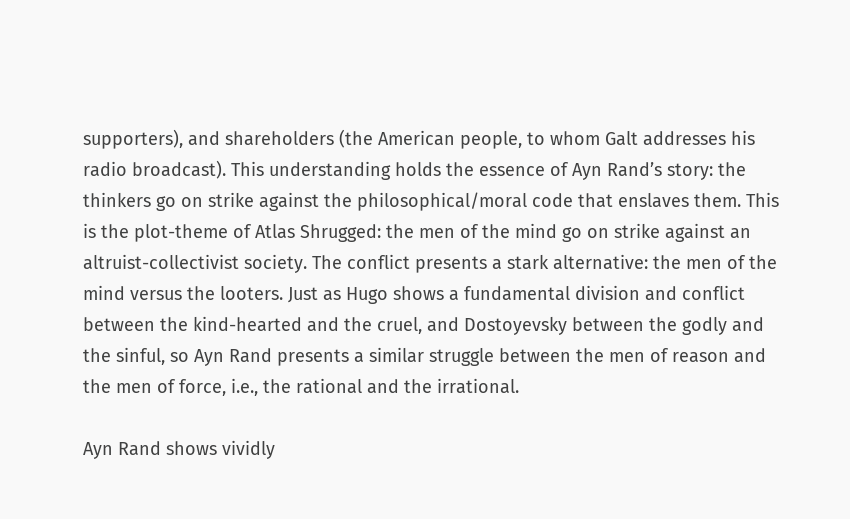supporters), and shareholders (the American people, to whom Galt addresses his radio broadcast). This understanding holds the essence of Ayn Rand’s story: the thinkers go on strike against the philosophical/moral code that enslaves them. This is the plot-theme of Atlas Shrugged: the men of the mind go on strike against an altruist-collectivist society. The conflict presents a stark alternative: the men of the mind versus the looters. Just as Hugo shows a fundamental division and conflict between the kind-hearted and the cruel, and Dostoyevsky between the godly and the sinful, so Ayn Rand presents a similar struggle between the men of reason and the men of force, i.e., the rational and the irrational.

Ayn Rand shows vividly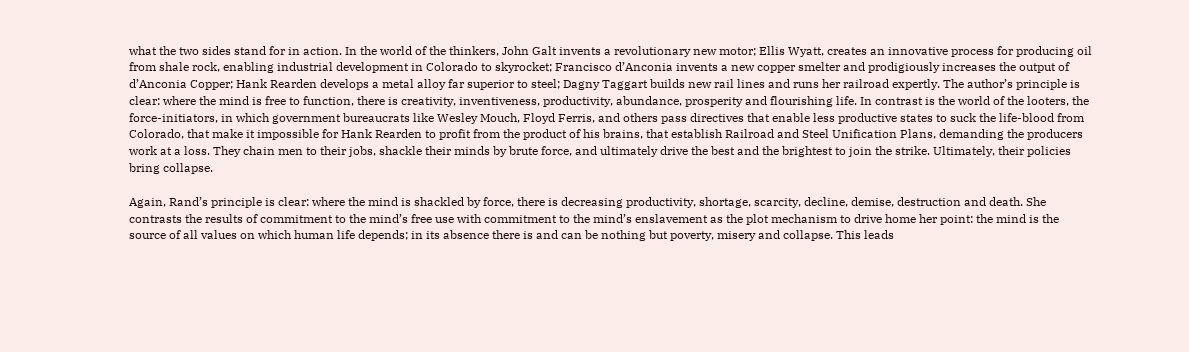what the two sides stand for in action. In the world of the thinkers, John Galt invents a revolutionary new motor; Ellis Wyatt, creates an innovative process for producing oil from shale rock, enabling industrial development in Colorado to skyrocket; Francisco d’Anconia invents a new copper smelter and prodigiously increases the output of d’Anconia Copper; Hank Rearden develops a metal alloy far superior to steel; Dagny Taggart builds new rail lines and runs her railroad expertly. The author’s principle is clear: where the mind is free to function, there is creativity, inventiveness, productivity, abundance, prosperity and flourishing life. In contrast is the world of the looters, the force-initiators, in which government bureaucrats like Wesley Mouch, Floyd Ferris, and others pass directives that enable less productive states to suck the life-blood from Colorado, that make it impossible for Hank Rearden to profit from the product of his brains, that establish Railroad and Steel Unification Plans, demanding the producers work at a loss. They chain men to their jobs, shackle their minds by brute force, and ultimately drive the best and the brightest to join the strike. Ultimately, their policies bring collapse.

Again, Rand’s principle is clear: where the mind is shackled by force, there is decreasing productivity, shortage, scarcity, decline, demise, destruction and death. She contrasts the results of commitment to the mind’s free use with commitment to the mind’s enslavement as the plot mechanism to drive home her point: the mind is the source of all values on which human life depends; in its absence there is and can be nothing but poverty, misery and collapse. This leads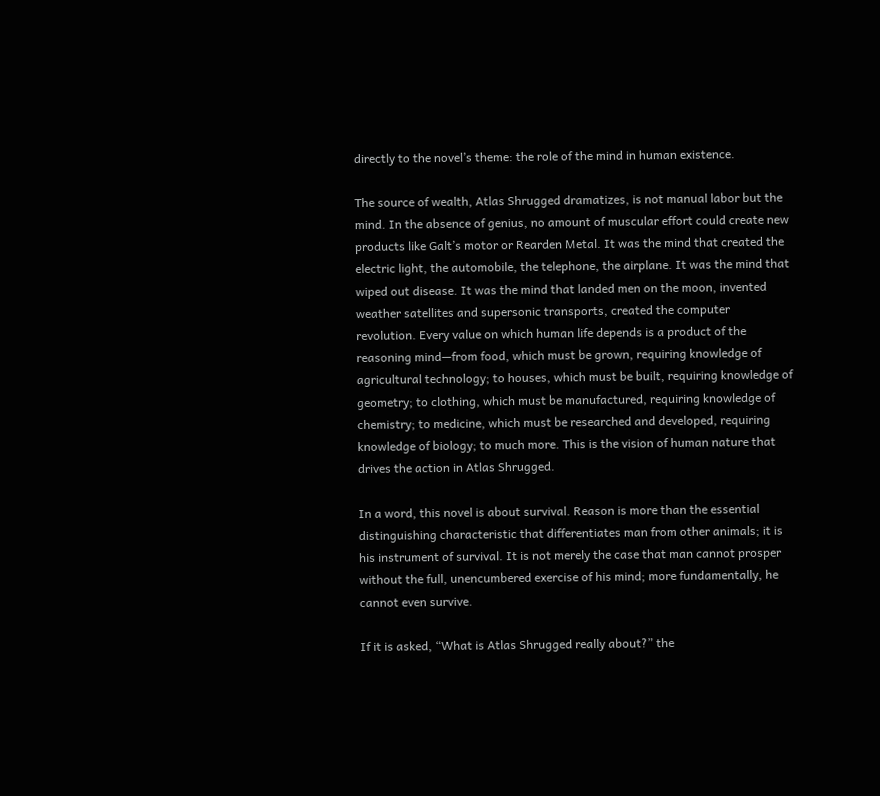directly to the novel’s theme: the role of the mind in human existence.

The source of wealth, Atlas Shrugged dramatizes, is not manual labor but the mind. In the absence of genius, no amount of muscular effort could create new products like Galt’s motor or Rearden Metal. It was the mind that created the electric light, the automobile, the telephone, the airplane. It was the mind that wiped out disease. It was the mind that landed men on the moon, invented weather satellites and supersonic transports, created the computer revolution. Every value on which human life depends is a product of the reasoning mind—from food, which must be grown, requiring knowledge of agricultural technology; to houses, which must be built, requiring knowledge of geometry; to clothing, which must be manufactured, requiring knowledge of chemistry; to medicine, which must be researched and developed, requiring knowledge of biology; to much more. This is the vision of human nature that drives the action in Atlas Shrugged.

In a word, this novel is about survival. Reason is more than the essential distinguishing characteristic that differentiates man from other animals; it is his instrument of survival. It is not merely the case that man cannot prosper without the full, unencumbered exercise of his mind; more fundamentally, he cannot even survive.

If it is asked, “What is Atlas Shrugged really about?” the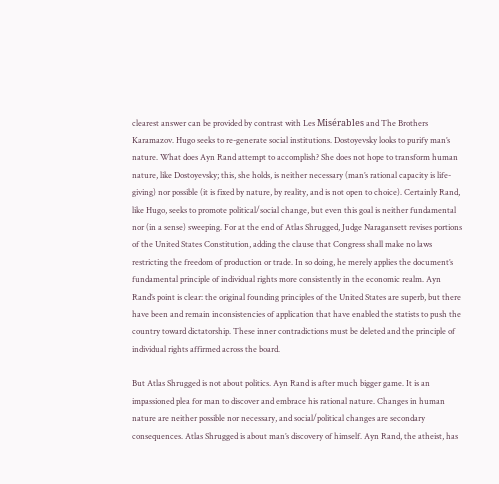clearest answer can be provided by contrast with Les Misérables and The Brothers Karamazov. Hugo seeks to re-generate social institutions. Dostoyevsky looks to purify man’s nature. What does Ayn Rand attempt to accomplish? She does not hope to transform human nature, like Dostoyevsky; this, she holds, is neither necessary (man’s rational capacity is life-giving) nor possible (it is fixed by nature, by reality, and is not open to choice). Certainly Rand, like Hugo, seeks to promote political/social change, but even this goal is neither fundamental nor (in a sense) sweeping. For at the end of Atlas Shrugged, Judge Naragansett revises portions of the United States Constitution, adding the clause that Congress shall make no laws restricting the freedom of production or trade. In so doing, he merely applies the document’s fundamental principle of individual rights more consistently in the economic realm. Ayn Rand’s point is clear: the original founding principles of the United States are superb, but there have been and remain inconsistencies of application that have enabled the statists to push the country toward dictatorship. These inner contradictions must be deleted and the principle of individual rights affirmed across the board.

But Atlas Shrugged is not about politics. Ayn Rand is after much bigger game. It is an impassioned plea for man to discover and embrace his rational nature. Changes in human nature are neither possible nor necessary, and social/political changes are secondary consequences. Atlas Shrugged is about man’s discovery of himself. Ayn Rand, the atheist, has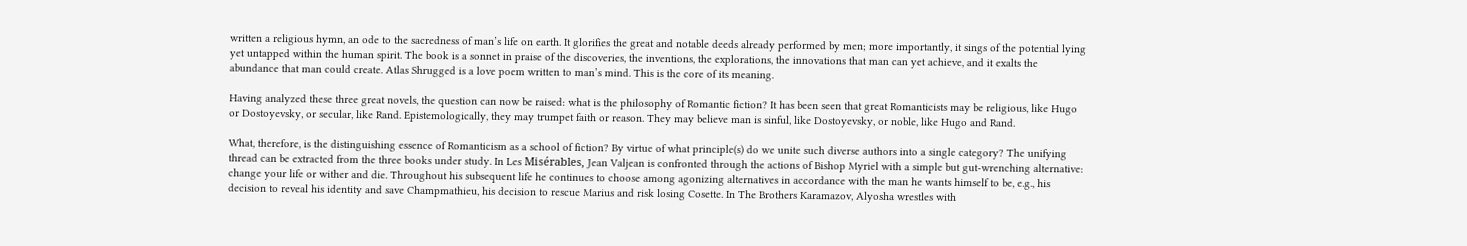written a religious hymn, an ode to the sacredness of man’s life on earth. It glorifies the great and notable deeds already performed by men; more importantly, it sings of the potential lying yet untapped within the human spirit. The book is a sonnet in praise of the discoveries, the inventions, the explorations, the innovations that man can yet achieve, and it exalts the abundance that man could create. Atlas Shrugged is a love poem written to man’s mind. This is the core of its meaning.

Having analyzed these three great novels, the question can now be raised: what is the philosophy of Romantic fiction? It has been seen that great Romanticists may be religious, like Hugo or Dostoyevsky, or secular, like Rand. Epistemologically, they may trumpet faith or reason. They may believe man is sinful, like Dostoyevsky, or noble, like Hugo and Rand.

What, therefore, is the distinguishing essence of Romanticism as a school of fiction? By virtue of what principle(s) do we unite such diverse authors into a single category? The unifying thread can be extracted from the three books under study. In Les Misérables, Jean Valjean is confronted through the actions of Bishop Myriel with a simple but gut-wrenching alternative: change your life or wither and die. Throughout his subsequent life he continues to choose among agonizing alternatives in accordance with the man he wants himself to be, e.g., his decision to reveal his identity and save Champmathieu, his decision to rescue Marius and risk losing Cosette. In The Brothers Karamazov, Alyosha wrestles with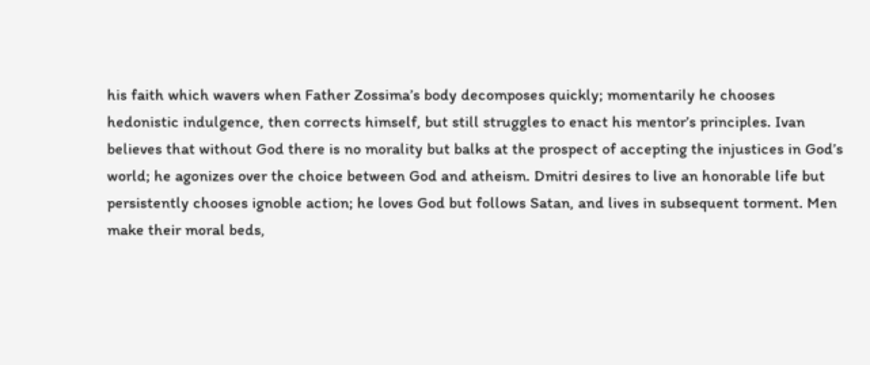his faith which wavers when Father Zossima’s body decomposes quickly; momentarily he chooses hedonistic indulgence, then corrects himself, but still struggles to enact his mentor’s principles. Ivan believes that without God there is no morality but balks at the prospect of accepting the injustices in God’s world; he agonizes over the choice between God and atheism. Dmitri desires to live an honorable life but persistently chooses ignoble action; he loves God but follows Satan, and lives in subsequent torment. Men make their moral beds,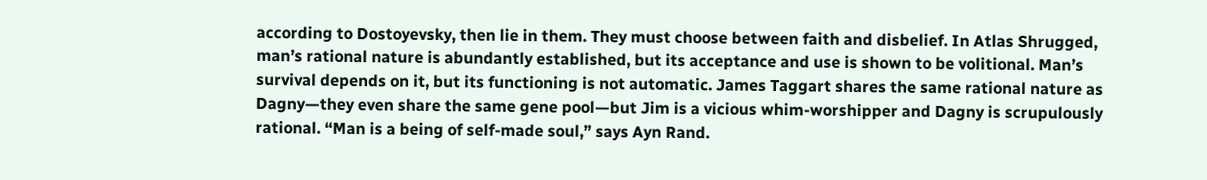according to Dostoyevsky, then lie in them. They must choose between faith and disbelief. In Atlas Shrugged, man’s rational nature is abundantly established, but its acceptance and use is shown to be volitional. Man’s survival depends on it, but its functioning is not automatic. James Taggart shares the same rational nature as Dagny—they even share the same gene pool—but Jim is a vicious whim-worshipper and Dagny is scrupulously rational. “Man is a being of self-made soul,” says Ayn Rand.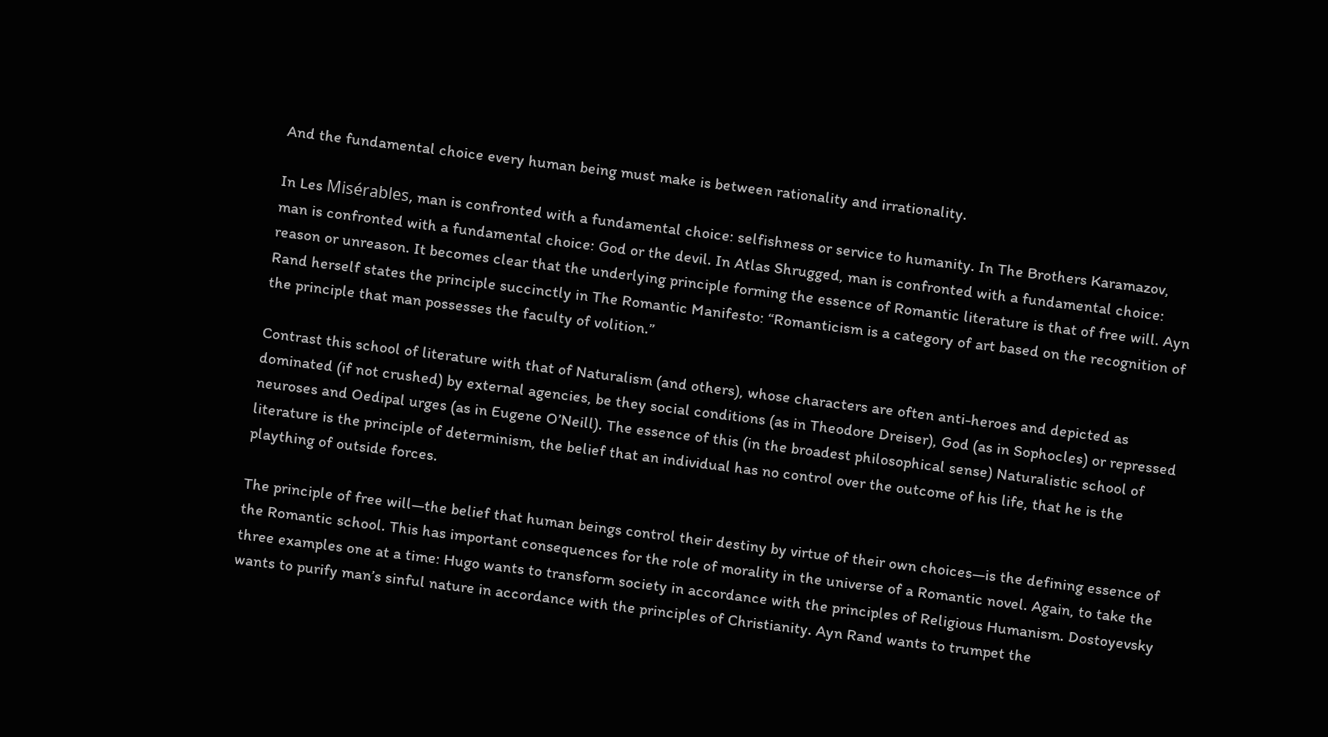And the fundamental choice every human being must make is between rationality and irrationality.

In Les Misérables, man is confronted with a fundamental choice: selfishness or service to humanity. In The Brothers Karamazov, man is confronted with a fundamental choice: God or the devil. In Atlas Shrugged, man is confronted with a fundamental choice: reason or unreason. It becomes clear that the underlying principle forming the essence of Romantic literature is that of free will. Ayn Rand herself states the principle succinctly in The Romantic Manifesto: “Romanticism is a category of art based on the recognition of the principle that man possesses the faculty of volition.”

Contrast this school of literature with that of Naturalism (and others), whose characters are often anti-heroes and depicted as dominated (if not crushed) by external agencies, be they social conditions (as in Theodore Dreiser), God (as in Sophocles) or repressed neuroses and Oedipal urges (as in Eugene O’Neill). The essence of this (in the broadest philosophical sense) Naturalistic school of literature is the principle of determinism, the belief that an individual has no control over the outcome of his life, that he is the plaything of outside forces.

The principle of free will—the belief that human beings control their destiny by virtue of their own choices—is the defining essence of the Romantic school. This has important consequences for the role of morality in the universe of a Romantic novel. Again, to take the three examples one at a time: Hugo wants to transform society in accordance with the principles of Religious Humanism. Dostoyevsky wants to purify man’s sinful nature in accordance with the principles of Christianity. Ayn Rand wants to trumpet the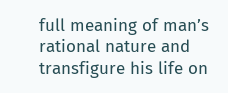full meaning of man’s rational nature and transfigure his life on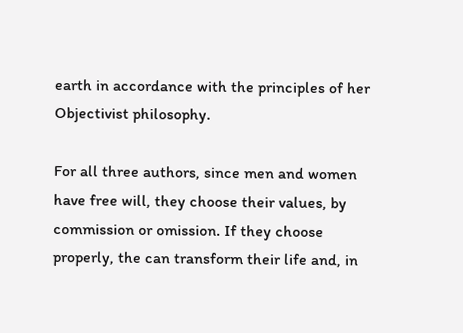earth in accordance with the principles of her Objectivist philosophy.

For all three authors, since men and women have free will, they choose their values, by commission or omission. If they choose properly, the can transform their life and, in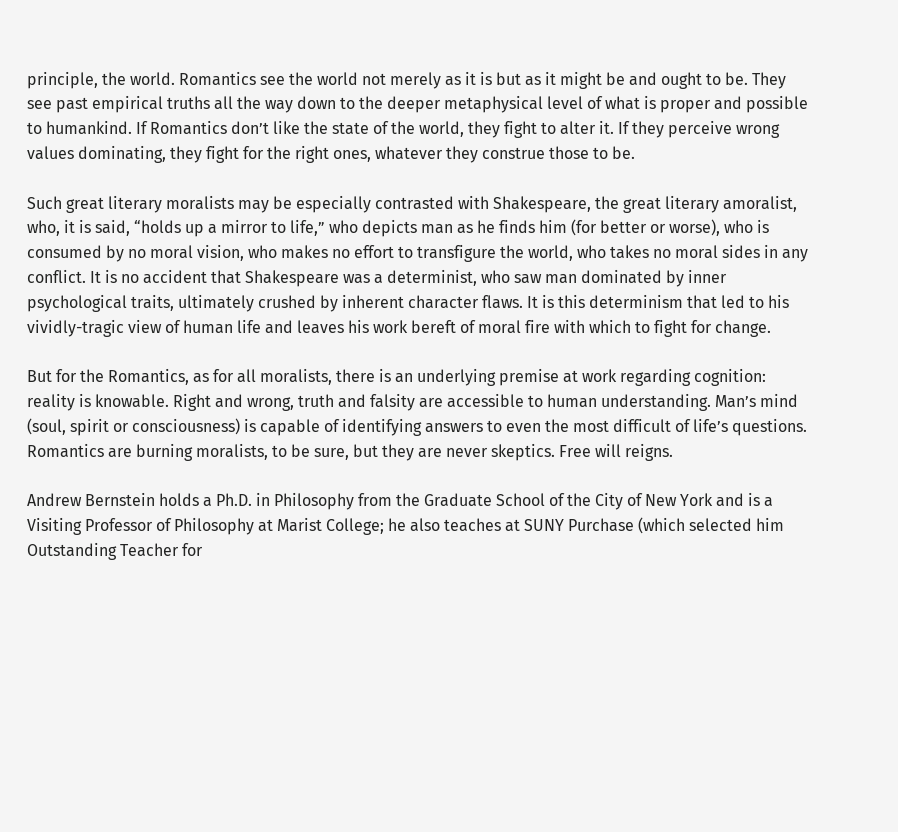principle, the world. Romantics see the world not merely as it is but as it might be and ought to be. They see past empirical truths all the way down to the deeper metaphysical level of what is proper and possible to humankind. If Romantics don’t like the state of the world, they fight to alter it. If they perceive wrong values dominating, they fight for the right ones, whatever they construe those to be.

Such great literary moralists may be especially contrasted with Shakespeare, the great literary amoralist, who, it is said, “holds up a mirror to life,” who depicts man as he finds him (for better or worse), who is consumed by no moral vision, who makes no effort to transfigure the world, who takes no moral sides in any conflict. It is no accident that Shakespeare was a determinist, who saw man dominated by inner psychological traits, ultimately crushed by inherent character flaws. It is this determinism that led to his vividly-tragic view of human life and leaves his work bereft of moral fire with which to fight for change.

But for the Romantics, as for all moralists, there is an underlying premise at work regarding cognition: reality is knowable. Right and wrong, truth and falsity are accessible to human understanding. Man’s mind (soul, spirit or consciousness) is capable of identifying answers to even the most difficult of life’s questions. Romantics are burning moralists, to be sure, but they are never skeptics. Free will reigns.

Andrew Bernstein holds a Ph.D. in Philosophy from the Graduate School of the City of New York and is a Visiting Professor of Philosophy at Marist College; he also teaches at SUNY Purchase (which selected him Outstanding Teacher for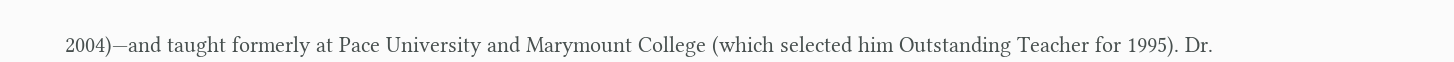2004)—and taught formerly at Pace University and Marymount College (which selected him Outstanding Teacher for 1995). Dr.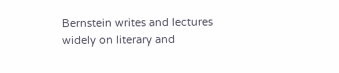Bernstein writes and lectures widely on literary and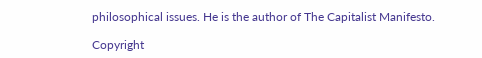philosophical issues. He is the author of The Capitalist Manifesto.

Copyright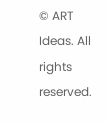© ART Ideas. All rights reserved.